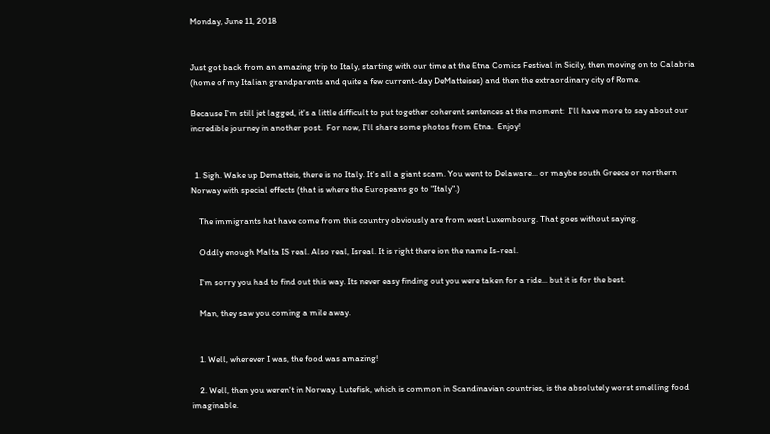Monday, June 11, 2018


Just got back from an amazing trip to Italy, starting with our time at the Etna Comics Festival in Sicily, then moving on to Calabria (home of my Italian grandparents and quite a few current-day DeMatteises) and then the extraordinary city of Rome.

Because I'm still jet lagged, it's a little difficult to put together coherent sentences at the moment:  I'll have more to say about our incredible journey in another post.  For now, I'll share some photos from Etna.  Enjoy!


  1. Sigh. Wake up Dematteis, there is no Italy. It's all a giant scam. You went to Delaware... or maybe south Greece or northern Norway with special effects (that is where the Europeans go to "Italy".)

    The immigrants hat have come from this country obviously are from west Luxembourg. That goes without saying.

    Oddly enough Malta IS real. Also real, Isreal. It is right there ion the name Is-real.

    I'm sorry you had to find out this way. Its never easy finding out you were taken for a ride... but it is for the best.

    Man, they saw you coming a mile away.


    1. Well, wherever I was, the food was amazing!

    2. Well, then you weren't in Norway. Lutefisk, which is common in Scandinavian countries, is the absolutely worst smelling food imaginable.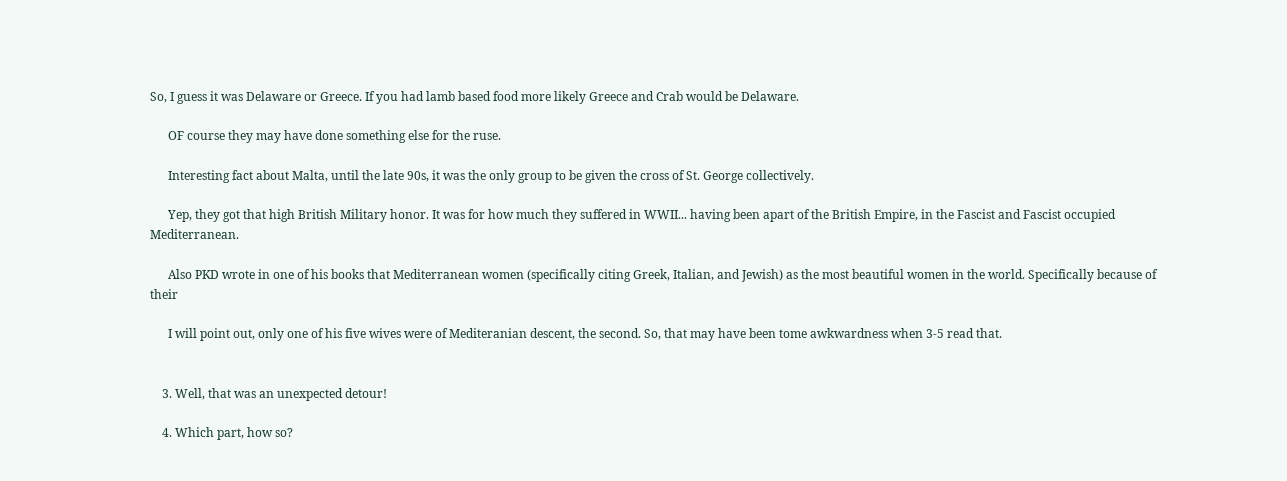So, I guess it was Delaware or Greece. If you had lamb based food more likely Greece and Crab would be Delaware.

      OF course they may have done something else for the ruse.

      Interesting fact about Malta, until the late 90s, it was the only group to be given the cross of St. George collectively.

      Yep, they got that high British Military honor. It was for how much they suffered in WWII... having been apart of the British Empire, in the Fascist and Fascist occupied Mediterranean.

      Also PKD wrote in one of his books that Mediterranean women (specifically citing Greek, Italian, and Jewish) as the most beautiful women in the world. Specifically because of their

      I will point out, only one of his five wives were of Mediteranian descent, the second. So, that may have been tome awkwardness when 3-5 read that.


    3. Well, that was an unexpected detour!

    4. Which part, how so?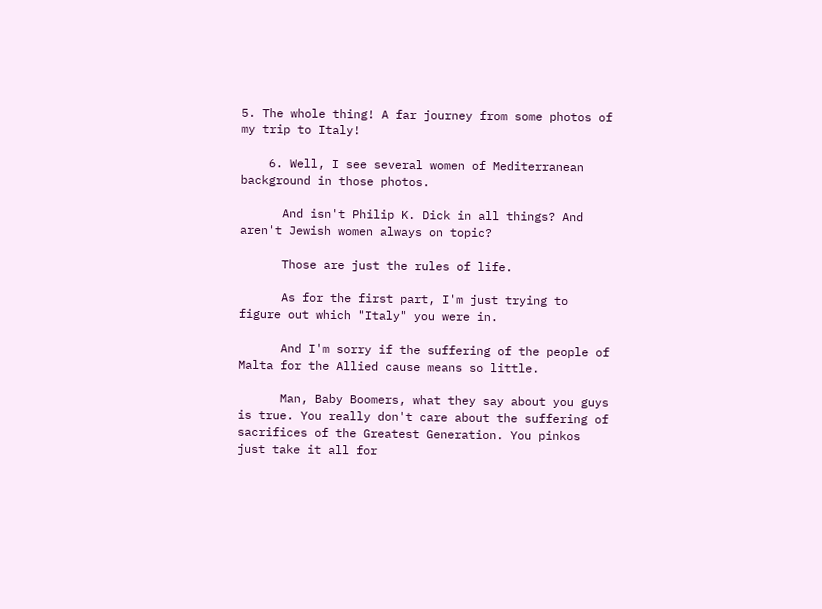5. The whole thing! A far journey from some photos of my trip to Italy!

    6. Well, I see several women of Mediterranean background in those photos.

      And isn't Philip K. Dick in all things? And aren't Jewish women always on topic?

      Those are just the rules of life.

      As for the first part, I'm just trying to figure out which "Italy" you were in.

      And I'm sorry if the suffering of the people of Malta for the Allied cause means so little.

      Man, Baby Boomers, what they say about you guys is true. You really don't care about the suffering of sacrifices of the Greatest Generation. You pinkos just take it all for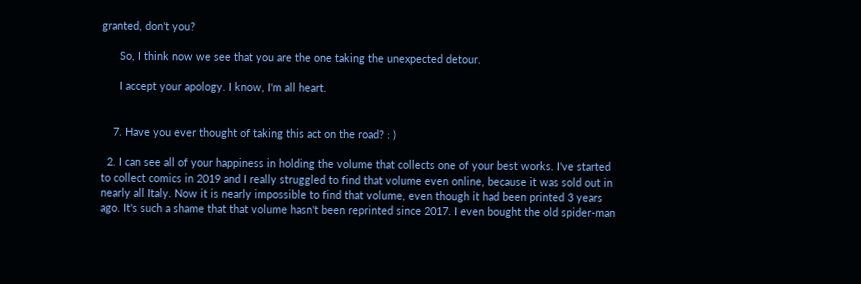granted, don't you?

      So, I think now we see that you are the one taking the unexpected detour.

      I accept your apology. I know, I'm all heart.


    7. Have you ever thought of taking this act on the road? : )

  2. I can see all of your happiness in holding the volume that collects one of your best works. I've started to collect comics in 2019 and I really struggled to find that volume even online, because it was sold out in nearly all Italy. Now it is nearly impossible to find that volume, even though it had been printed 3 years ago. It's such a shame that that volume hasn't been reprinted since 2017. I even bought the old spider-man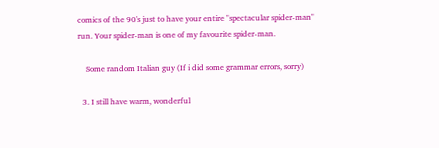comics of the 90's just to have your entire "spectacular spider-man" run. Your spider-man is one of my favourite spider-man.

    Some random Italian guy (If i did some grammar errors, sorry)

  3. I still have warm, wonderful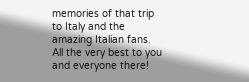memories of that trip to Italy and the amazing Italian fans. All the very best to you and everyone there!